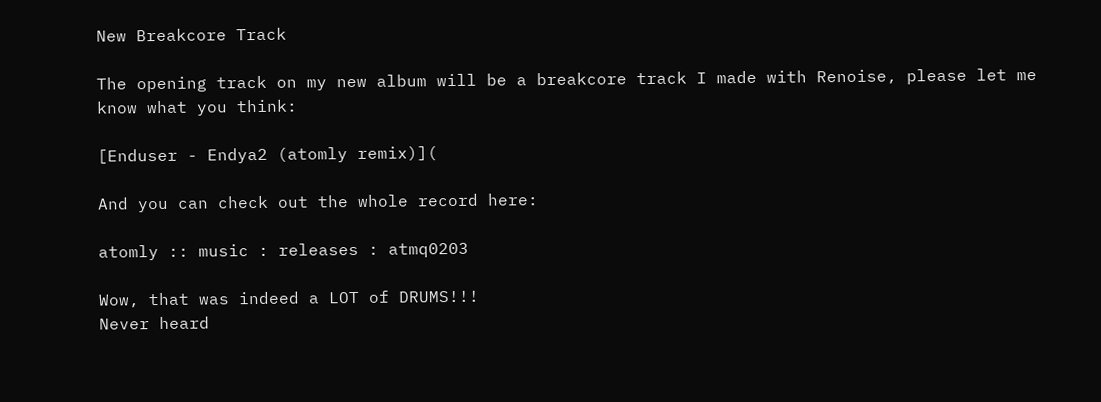New Breakcore Track

The opening track on my new album will be a breakcore track I made with Renoise, please let me know what you think:

[Enduser - Endya2 (atomly remix)](

And you can check out the whole record here:

atomly :: music : releases : atmq0203

Wow, that was indeed a LOT of DRUMS!!!
Never heard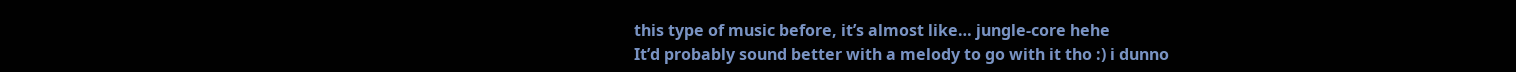this type of music before, it’s almost like… jungle-core hehe
It’d probably sound better with a melody to go with it tho :) i dunno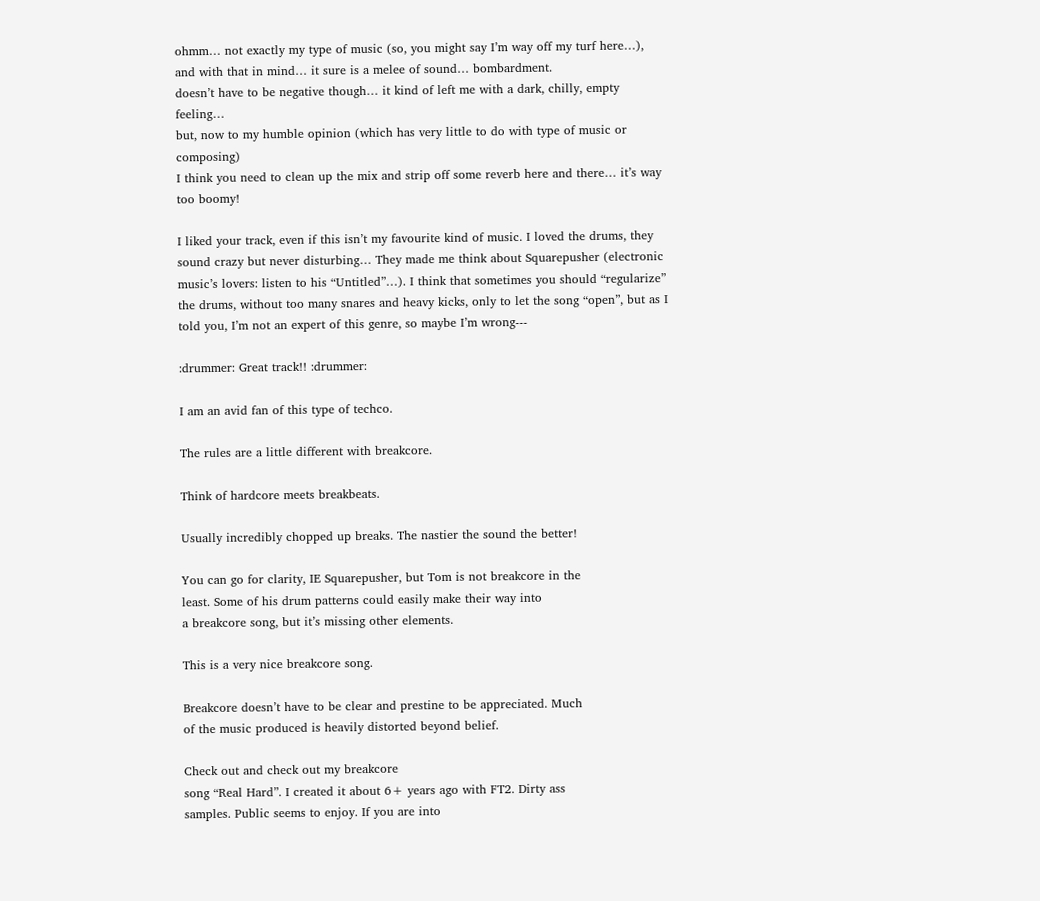ohmm… not exactly my type of music (so, you might say I’m way off my turf here…), and with that in mind… it sure is a melee of sound… bombardment.
doesn’t have to be negative though… it kind of left me with a dark, chilly, empty feeling…
but, now to my humble opinion (which has very little to do with type of music or composing)
I think you need to clean up the mix and strip off some reverb here and there… it’s way too boomy!

I liked your track, even if this isn’t my favourite kind of music. I loved the drums, they sound crazy but never disturbing… They made me think about Squarepusher (electronic music’s lovers: listen to his “Untitled”…). I think that sometimes you should “regularize” the drums, without too many snares and heavy kicks, only to let the song “open”, but as I told you, I’m not an expert of this genre, so maybe I’m wrong---

:drummer: Great track!! :drummer:

I am an avid fan of this type of techco.

The rules are a little different with breakcore.

Think of hardcore meets breakbeats.

Usually incredibly chopped up breaks. The nastier the sound the better!

You can go for clarity, IE Squarepusher, but Tom is not breakcore in the
least. Some of his drum patterns could easily make their way into
a breakcore song, but it’s missing other elements.

This is a very nice breakcore song.

Breakcore doesn’t have to be clear and prestine to be appreciated. Much
of the music produced is heavily distorted beyond belief.

Check out and check out my breakcore
song “Real Hard”. I created it about 6+ years ago with FT2. Dirty ass
samples. Public seems to enjoy. If you are into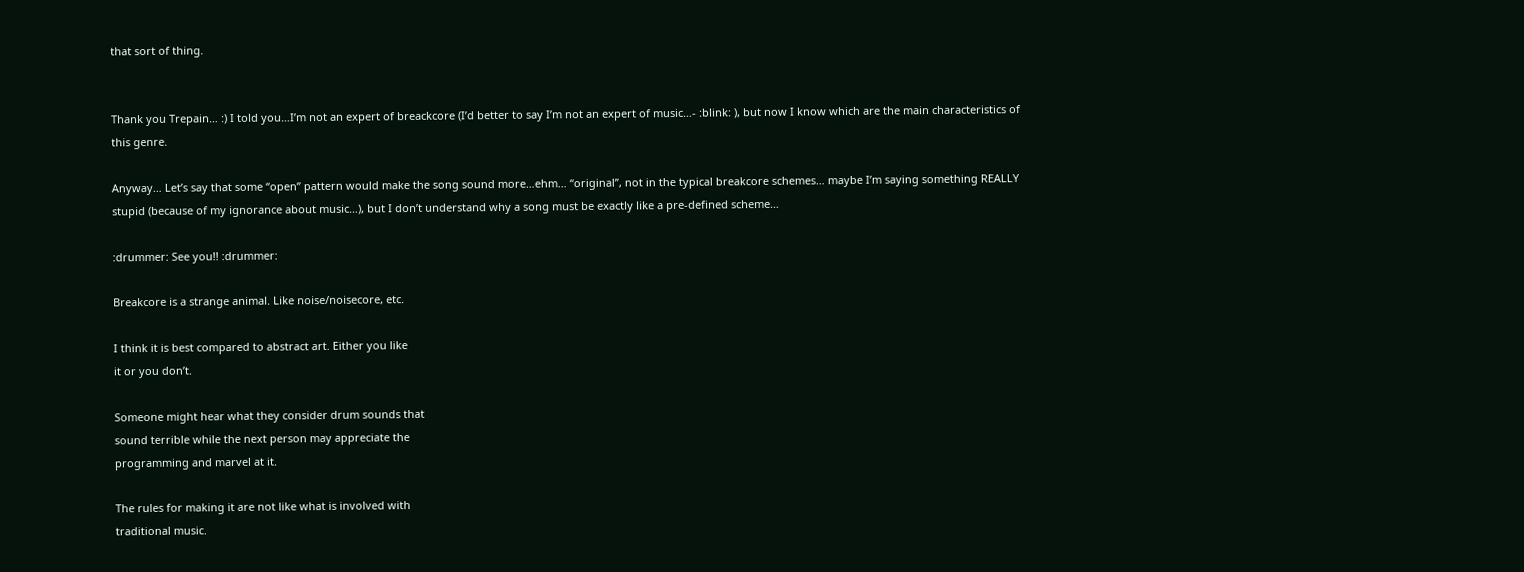that sort of thing.


Thank you Trepain… :) I told you…I’m not an expert of breackcore (I’d better to say I’m not an expert of music…- :blink: ), but now I know which are the main characteristics of this genre.

Anyway… Let’s say that some “open” pattern would make the song sound more…ehm… “original”, not in the typical breakcore schemes… maybe I’m saying something REALLY stupid (because of my ignorance about music…), but I don’t understand why a song must be exactly like a pre-defined scheme…

:drummer: See you!! :drummer:

Breakcore is a strange animal. Like noise/noisecore, etc.

I think it is best compared to abstract art. Either you like
it or you don’t.

Someone might hear what they consider drum sounds that
sound terrible while the next person may appreciate the
programming and marvel at it.

The rules for making it are not like what is involved with
traditional music.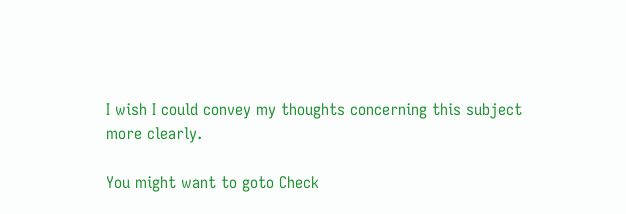I wish I could convey my thoughts concerning this subject
more clearly.

You might want to goto Check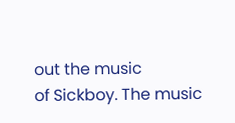out the music
of Sickboy. The music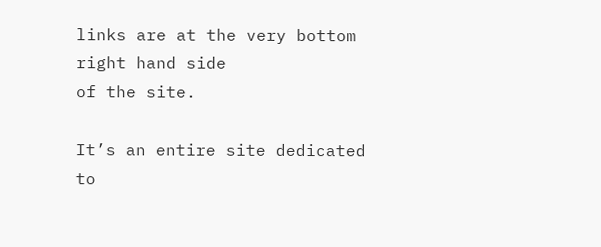links are at the very bottom right hand side
of the site.

It’s an entire site dedicated to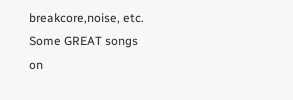breakcore,noise, etc. Some GREAT songs
on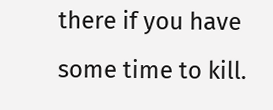there if you have some time to kill.